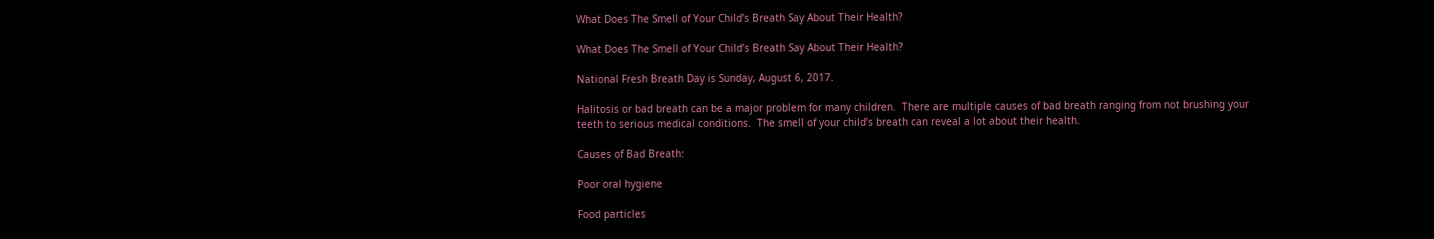What Does The Smell of Your Child’s Breath Say About Their Health?

What Does The Smell of Your Child’s Breath Say About Their Health?

National Fresh Breath Day is Sunday, August 6, 2017.

Halitosis or bad breath can be a major problem for many children.  There are multiple causes of bad breath ranging from not brushing your teeth to serious medical conditions.  The smell of your child’s breath can reveal a lot about their health.

Causes of Bad Breath:

Poor oral hygiene

Food particles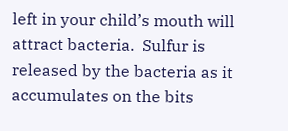left in your child’s mouth will attract bacteria.  Sulfur is released by the bacteria as it accumulates on the bits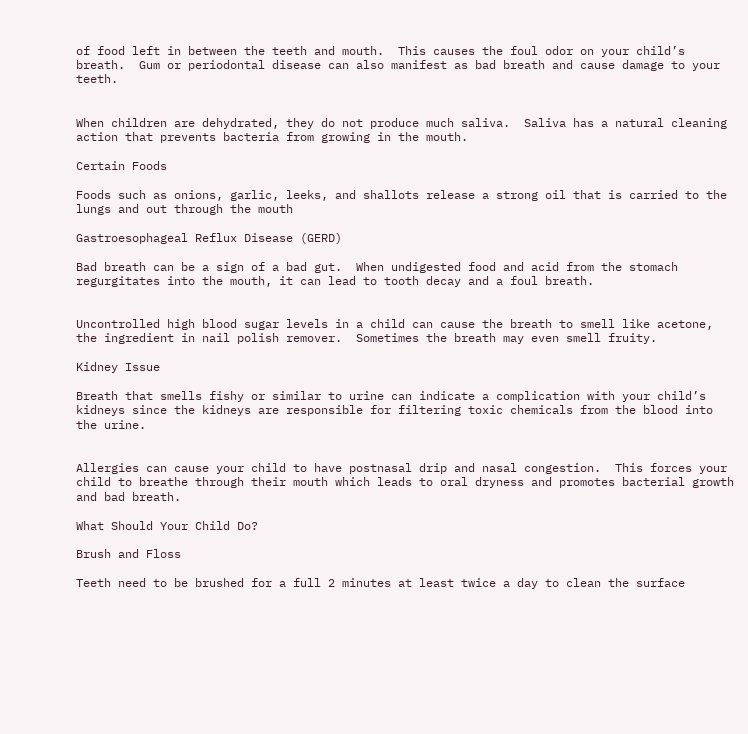of food left in between the teeth and mouth.  This causes the foul odor on your child’s breath.  Gum or periodontal disease can also manifest as bad breath and cause damage to your teeth.


When children are dehydrated, they do not produce much saliva.  Saliva has a natural cleaning action that prevents bacteria from growing in the mouth.

Certain Foods

Foods such as onions, garlic, leeks, and shallots release a strong oil that is carried to the lungs and out through the mouth

Gastroesophageal Reflux Disease (GERD)

Bad breath can be a sign of a bad gut.  When undigested food and acid from the stomach regurgitates into the mouth, it can lead to tooth decay and a foul breath.


Uncontrolled high blood sugar levels in a child can cause the breath to smell like acetone, the ingredient in nail polish remover.  Sometimes the breath may even smell fruity.

Kidney Issue

Breath that smells fishy or similar to urine can indicate a complication with your child’s kidneys since the kidneys are responsible for filtering toxic chemicals from the blood into the urine.


Allergies can cause your child to have postnasal drip and nasal congestion.  This forces your child to breathe through their mouth which leads to oral dryness and promotes bacterial growth and bad breath.

What Should Your Child Do?

Brush and Floss

Teeth need to be brushed for a full 2 minutes at least twice a day to clean the surface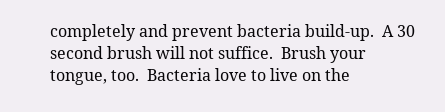completely and prevent bacteria build-up.  A 30 second brush will not suffice.  Brush your tongue, too.  Bacteria love to live on the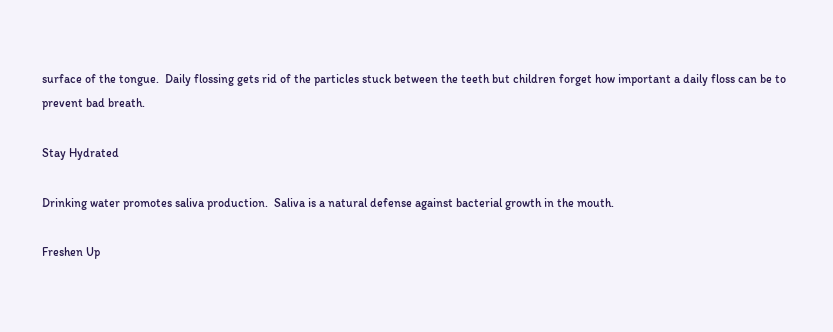surface of the tongue.  Daily flossing gets rid of the particles stuck between the teeth but children forget how important a daily floss can be to prevent bad breath.

Stay Hydrated

Drinking water promotes saliva production.  Saliva is a natural defense against bacterial growth in the mouth.

Freshen Up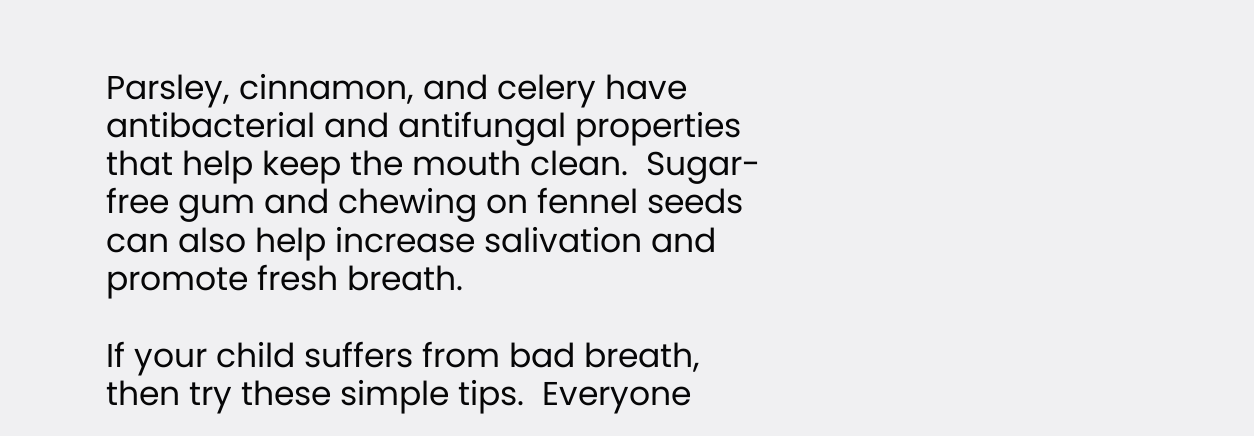Parsley, cinnamon, and celery have antibacterial and antifungal properties that help keep the mouth clean.  Sugar-free gum and chewing on fennel seeds can also help increase salivation and promote fresh breath.

If your child suffers from bad breath, then try these simple tips.  Everyone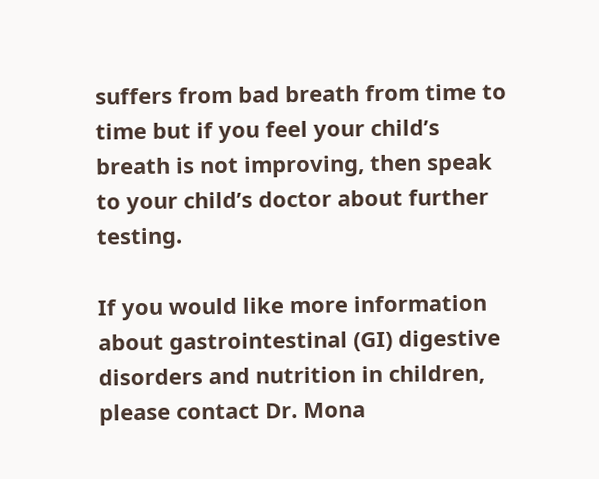suffers from bad breath from time to time but if you feel your child’s breath is not improving, then speak to your child’s doctor about further testing.

If you would like more information about gastrointestinal (GI) digestive disorders and nutrition in children, please contact Dr. Mona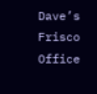Dave’s Frisco Office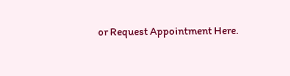or Request Appointment Here.